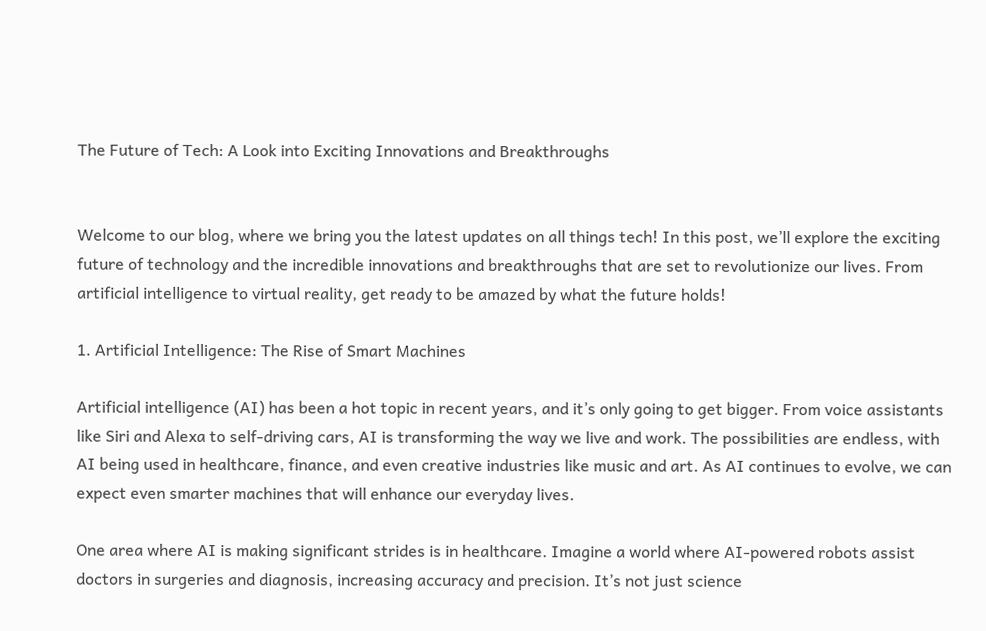The Future of Tech: A Look into Exciting Innovations and Breakthroughs


Welcome to our blog, where we bring you the latest updates on all things tech! In this post, we’ll explore the exciting future of technology and the incredible innovations and breakthroughs that are set to revolutionize our lives. From artificial intelligence to virtual reality, get ready to be amazed by what the future holds!

1. Artificial Intelligence: The Rise of Smart Machines

Artificial intelligence (AI) has been a hot topic in recent years, and it’s only going to get bigger. From voice assistants like Siri and Alexa to self-driving cars, AI is transforming the way we live and work. The possibilities are endless, with AI being used in healthcare, finance, and even creative industries like music and art. As AI continues to evolve, we can expect even smarter machines that will enhance our everyday lives.

One area where AI is making significant strides is in healthcare. Imagine a world where AI-powered robots assist doctors in surgeries and diagnosis, increasing accuracy and precision. It’s not just science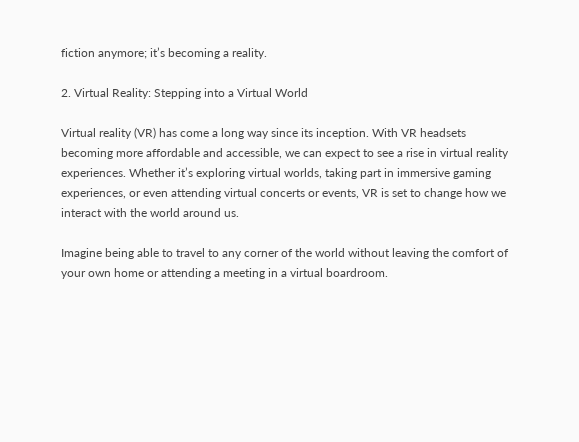fiction anymore; it’s becoming a reality.

2. Virtual Reality: Stepping into a Virtual World

Virtual reality (VR) has come a long way since its inception. With VR headsets becoming more affordable and accessible, we can expect to see a rise in virtual reality experiences. Whether it’s exploring virtual worlds, taking part in immersive gaming experiences, or even attending virtual concerts or events, VR is set to change how we interact with the world around us.

Imagine being able to travel to any corner of the world without leaving the comfort of your own home or attending a meeting in a virtual boardroom.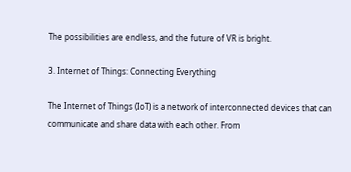The possibilities are endless, and the future of VR is bright.

3. Internet of Things: Connecting Everything

The Internet of Things (IoT) is a network of interconnected devices that can communicate and share data with each other. From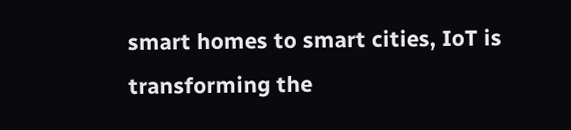smart homes to smart cities, IoT is transforming the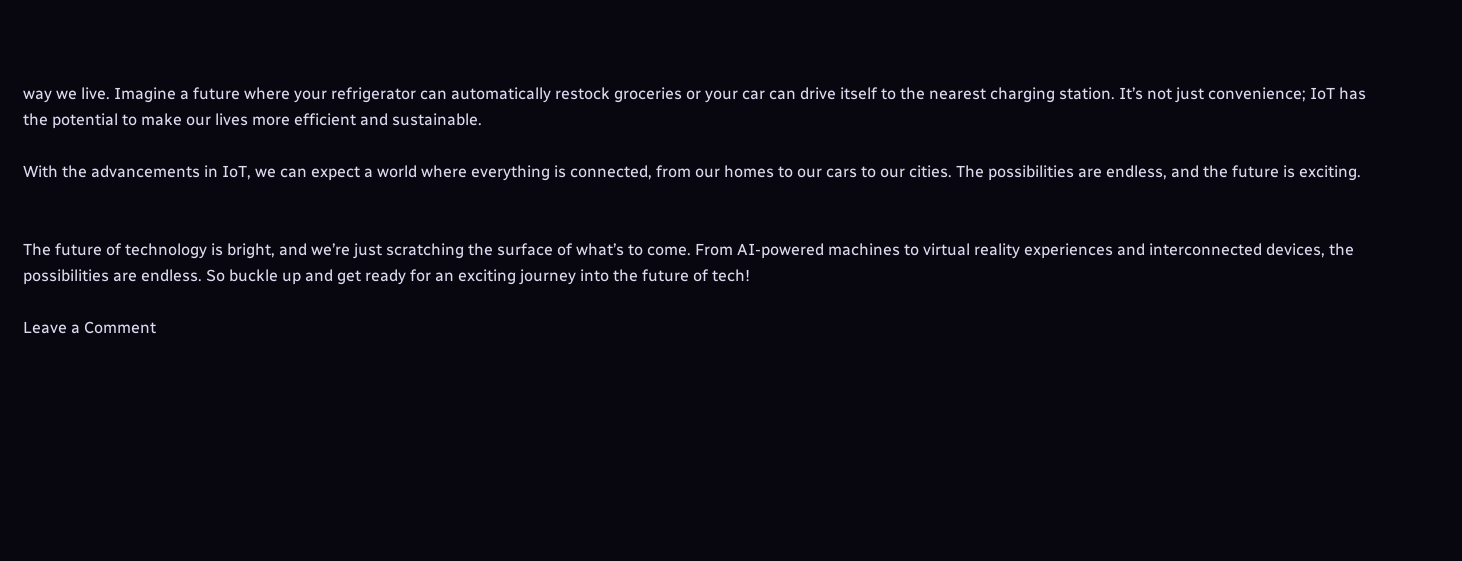way we live. Imagine a future where your refrigerator can automatically restock groceries or your car can drive itself to the nearest charging station. It’s not just convenience; IoT has the potential to make our lives more efficient and sustainable.

With the advancements in IoT, we can expect a world where everything is connected, from our homes to our cars to our cities. The possibilities are endless, and the future is exciting.


The future of technology is bright, and we’re just scratching the surface of what’s to come. From AI-powered machines to virtual reality experiences and interconnected devices, the possibilities are endless. So buckle up and get ready for an exciting journey into the future of tech!

Leave a Comment